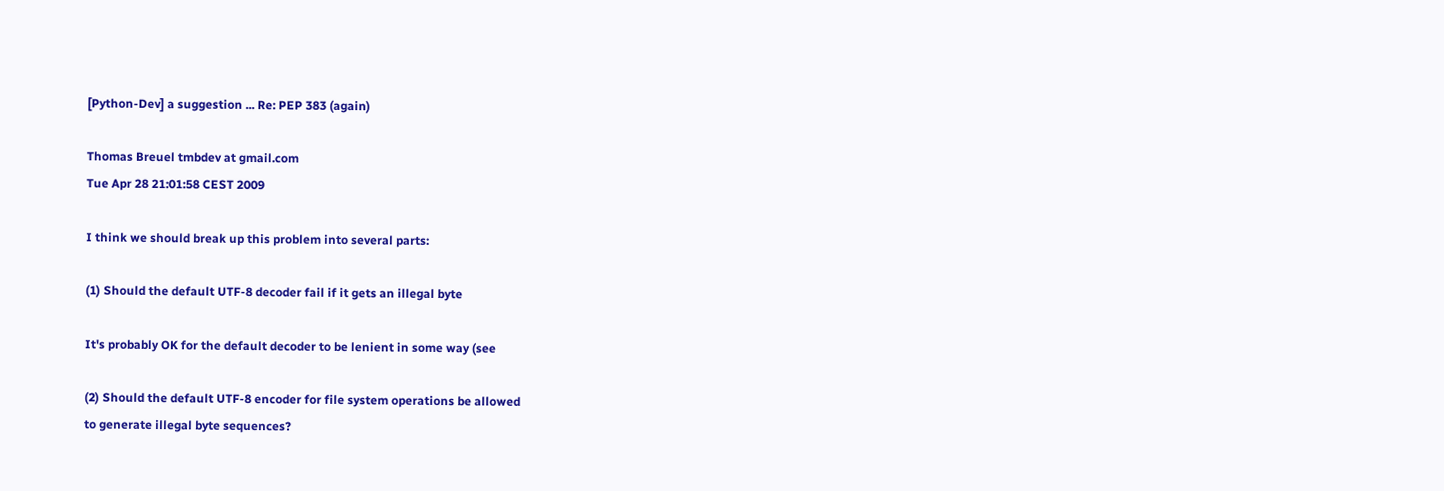[Python-Dev] a suggestion ... Re: PEP 383 (again)

Thomas Breuel tmbdev at gmail.com
Tue Apr 28 21:01:58 CEST 2009

I think we should break up this problem into several parts:

(1) Should the default UTF-8 decoder fail if it gets an illegal byte

It's probably OK for the default decoder to be lenient in some way (see

(2) Should the default UTF-8 encoder for file system operations be allowed
to generate illegal byte sequences?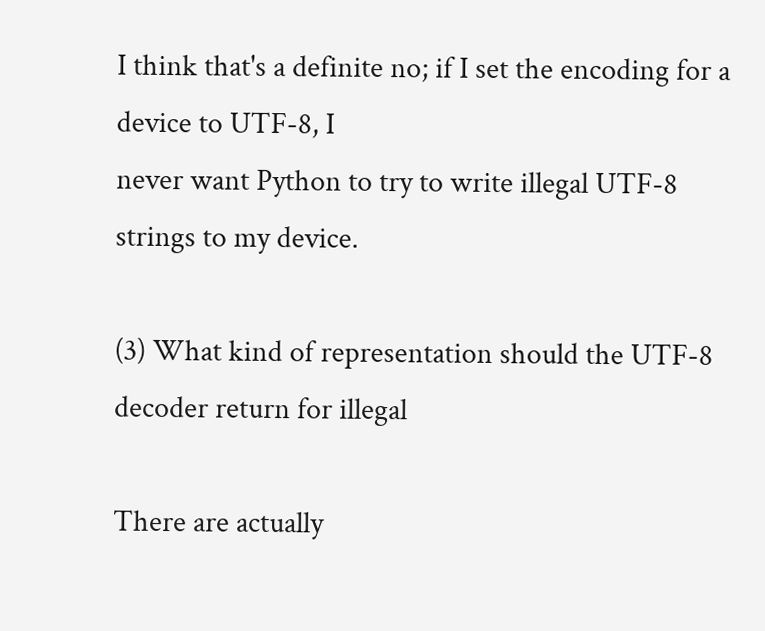I think that's a definite no; if I set the encoding for a device to UTF-8, I
never want Python to try to write illegal UTF-8 strings to my device.

(3) What kind of representation should the UTF-8 decoder return for illegal

There are actually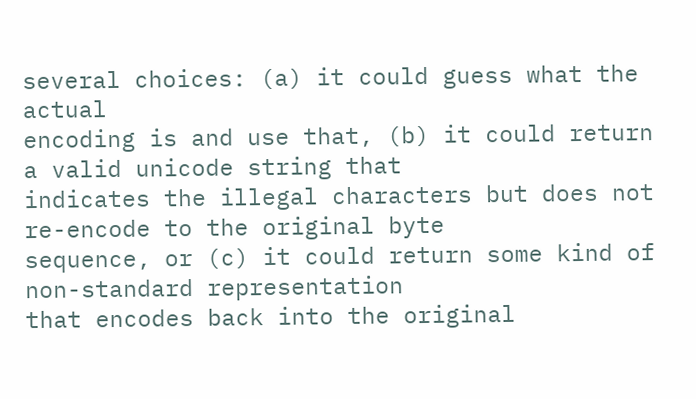several choices: (a) it could guess what the actual
encoding is and use that, (b) it could return a valid unicode string that
indicates the illegal characters but does not re-encode to the original byte
sequence, or (c) it could return some kind of non-standard representation
that encodes back into the original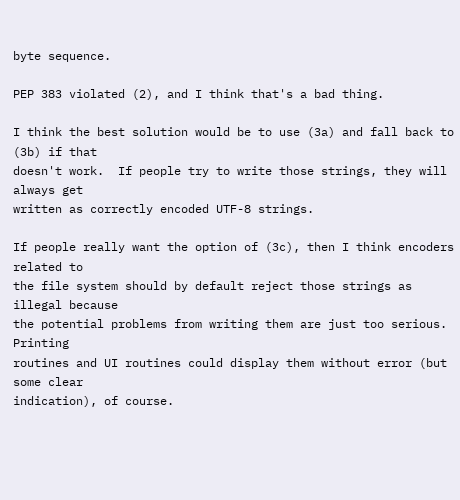byte sequence.

PEP 383 violated (2), and I think that's a bad thing.

I think the best solution would be to use (3a) and fall back to (3b) if that
doesn't work.  If people try to write those strings, they will always get
written as correctly encoded UTF-8 strings.

If people really want the option of (3c), then I think encoders related to
the file system should by default reject those strings as illegal because
the potential problems from writing them are just too serious.  Printing
routines and UI routines could display them without error (but some clear
indication), of course.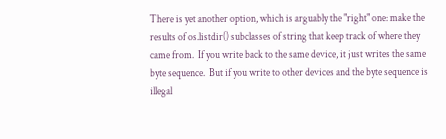There is yet another option, which is arguably the "right" one: make the
results of os.listdir() subclasses of string that keep track of where they
came from.  If you write back to the same device, it just writes the same
byte sequence.  But if you write to other devices and the byte sequence is
illegal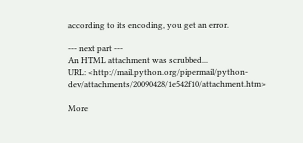according to its encoding, you get an error.

--- next part ---
An HTML attachment was scrubbed...
URL: <http://mail.python.org/pipermail/python-dev/attachments/20090428/1e542f10/attachment.htm>

More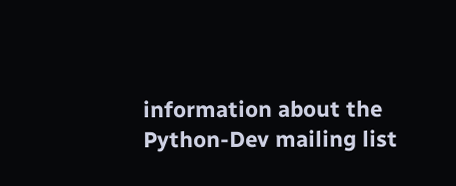information about the Python-Dev mailing list